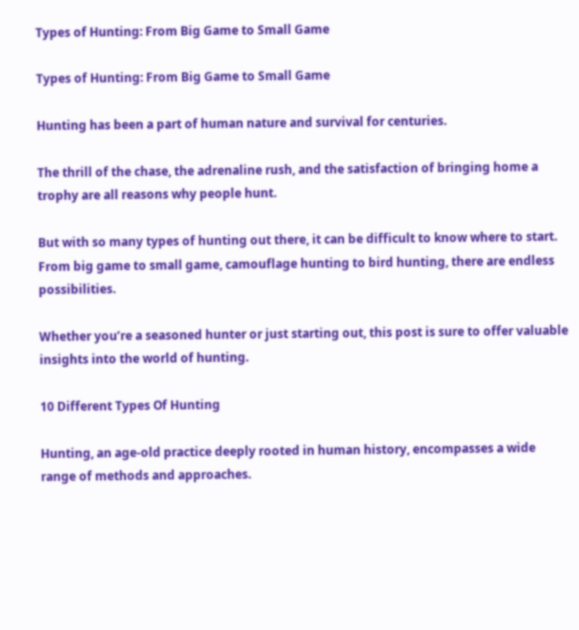Types of Hunting: From Big Game to Small Game

Types of Hunting: From Big Game to Small Game

Hunting has been a part of human nature and survival for centuries.

The thrill of the chase, the adrenaline rush, and the satisfaction of bringing home a trophy are all reasons why people hunt.

But with so many types of hunting out there, it can be difficult to know where to start. From big game to small game, camouflage hunting to bird hunting, there are endless possibilities.

Whether you’re a seasoned hunter or just starting out, this post is sure to offer valuable insights into the world of hunting.

10 Different Types Of Hunting

Hunting, an age-old practice deeply rooted in human history, encompasses a wide range of methods and approaches.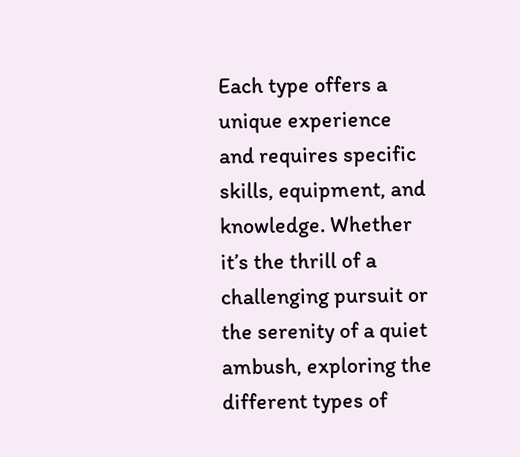Each type offers a unique experience and requires specific skills, equipment, and knowledge. Whether it’s the thrill of a challenging pursuit or the serenity of a quiet ambush, exploring the different types of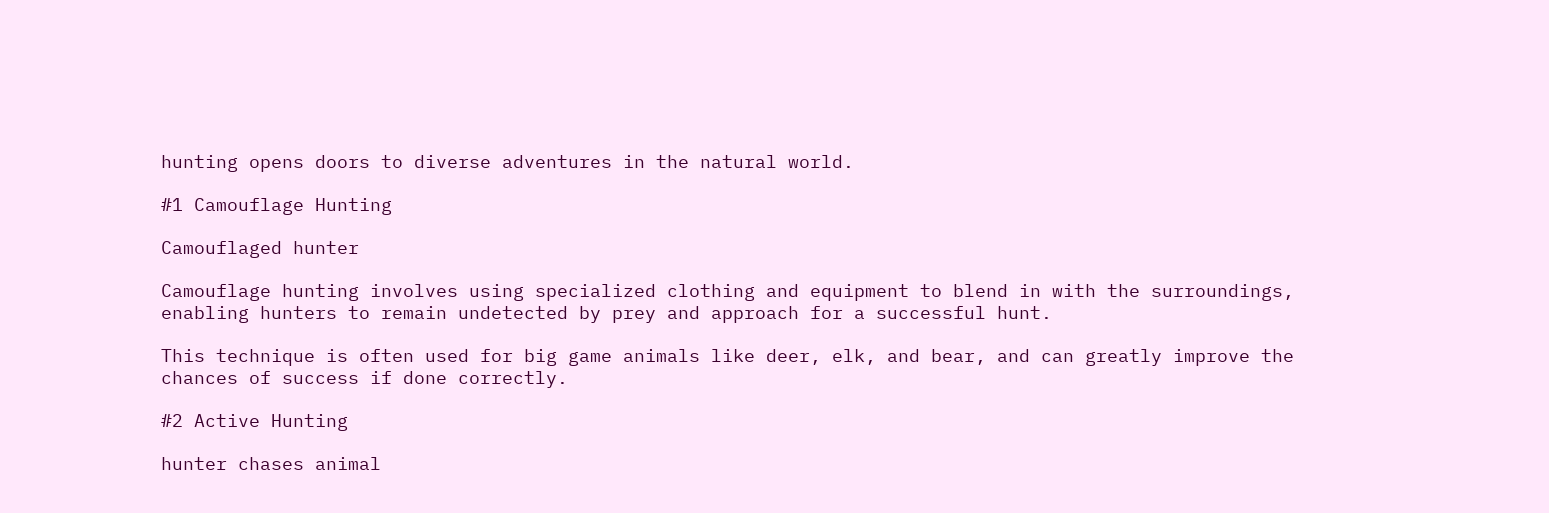hunting opens doors to diverse adventures in the natural world.

#1 Camouflage Hunting

Camouflaged hunter

Camouflage hunting involves using specialized clothing and equipment to blend in with the surroundings, enabling hunters to remain undetected by prey and approach for a successful hunt.

This technique is often used for big game animals like deer, elk, and bear, and can greatly improve the chances of success if done correctly.

#2 Active Hunting

hunter chases animal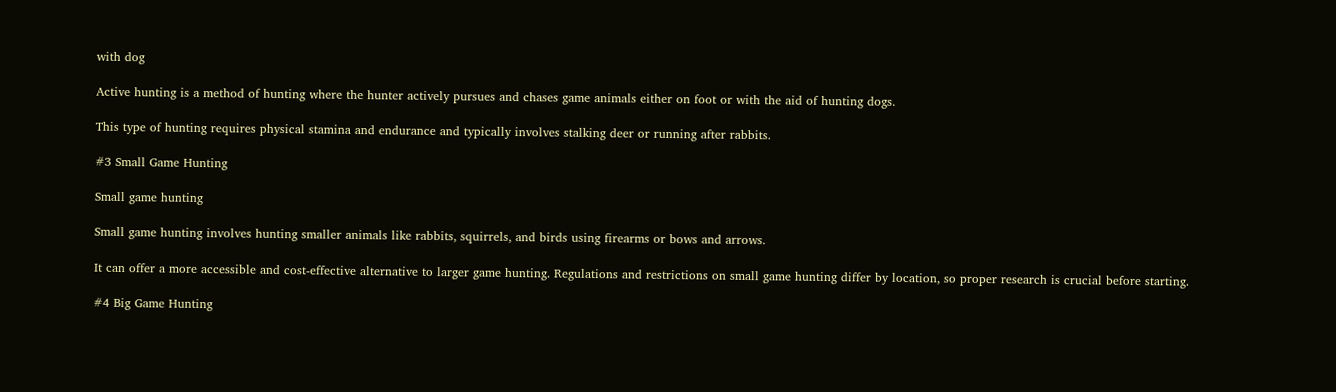with dog

Active hunting is a method of hunting where the hunter actively pursues and chases game animals either on foot or with the aid of hunting dogs.

This type of hunting requires physical stamina and endurance and typically involves stalking deer or running after rabbits.

#3 Small Game Hunting

Small game hunting

Small game hunting involves hunting smaller animals like rabbits, squirrels, and birds using firearms or bows and arrows.

It can offer a more accessible and cost-effective alternative to larger game hunting. Regulations and restrictions on small game hunting differ by location, so proper research is crucial before starting.

#4 Big Game Hunting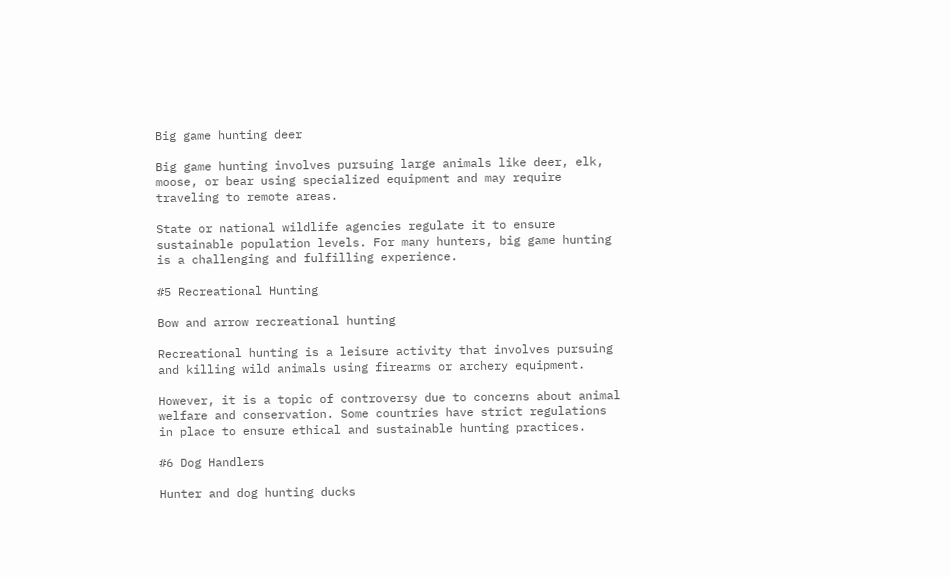Big game hunting deer

Big game hunting involves pursuing large animals like deer, elk, moose, or bear using specialized equipment and may require traveling to remote areas.

State or national wildlife agencies regulate it to ensure sustainable population levels. For many hunters, big game hunting is a challenging and fulfilling experience.

#5 Recreational Hunting

Bow and arrow recreational hunting

Recreational hunting is a leisure activity that involves pursuing and killing wild animals using firearms or archery equipment.

However, it is a topic of controversy due to concerns about animal welfare and conservation. Some countries have strict regulations in place to ensure ethical and sustainable hunting practices.

#6 Dog Handlers

Hunter and dog hunting ducks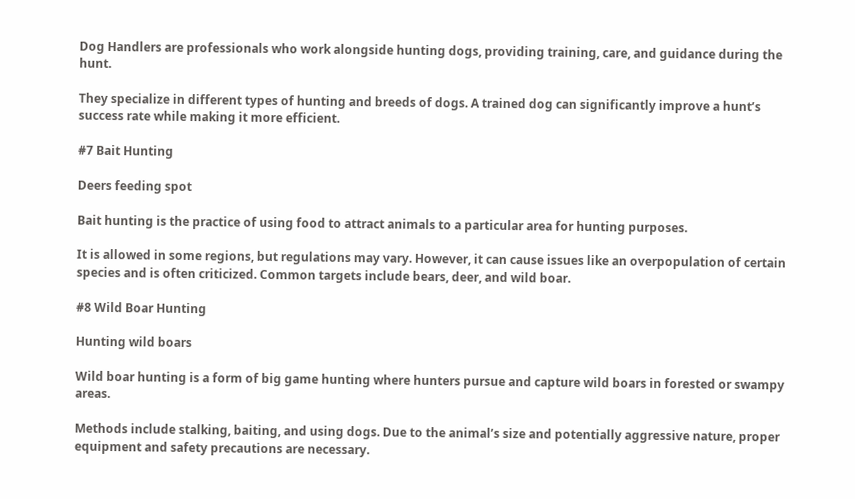Dog Handlers are professionals who work alongside hunting dogs, providing training, care, and guidance during the hunt.

They specialize in different types of hunting and breeds of dogs. A trained dog can significantly improve a hunt’s success rate while making it more efficient.

#7 Bait Hunting

Deers feeding spot

Bait hunting is the practice of using food to attract animals to a particular area for hunting purposes.

It is allowed in some regions, but regulations may vary. However, it can cause issues like an overpopulation of certain species and is often criticized. Common targets include bears, deer, and wild boar.

#8 Wild Boar Hunting

Hunting wild boars

Wild boar hunting is a form of big game hunting where hunters pursue and capture wild boars in forested or swampy areas.

Methods include stalking, baiting, and using dogs. Due to the animal’s size and potentially aggressive nature, proper equipment and safety precautions are necessary.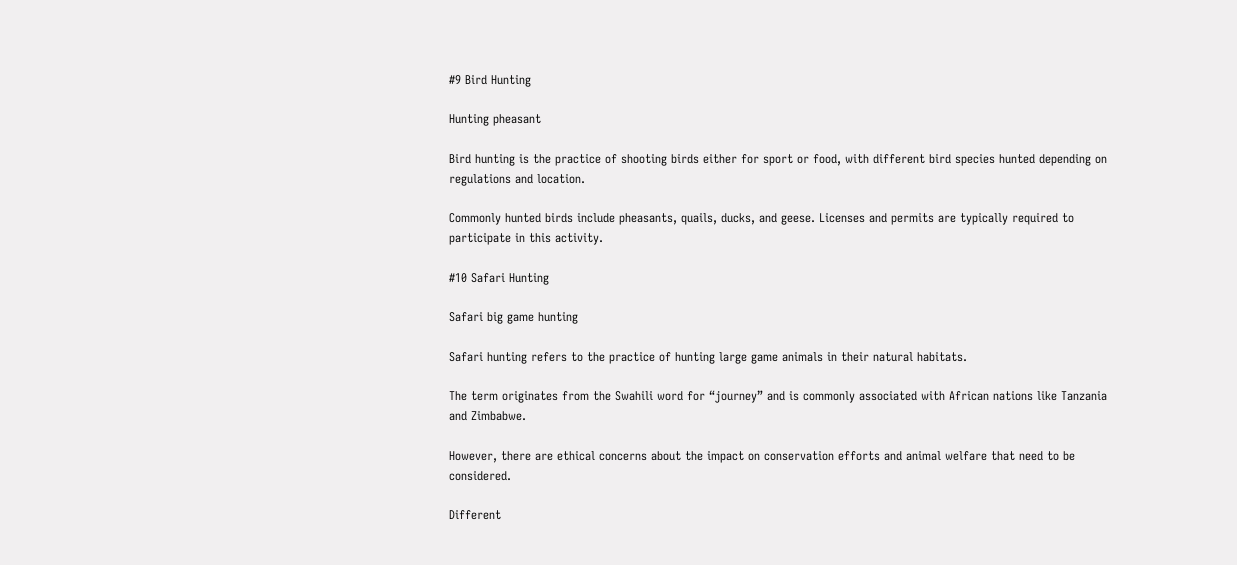#9 Bird Hunting

Hunting pheasant

Bird hunting is the practice of shooting birds either for sport or food, with different bird species hunted depending on regulations and location.

Commonly hunted birds include pheasants, quails, ducks, and geese. Licenses and permits are typically required to participate in this activity.

#10 Safari Hunting

Safari big game hunting

Safari hunting refers to the practice of hunting large game animals in their natural habitats.

The term originates from the Swahili word for “journey” and is commonly associated with African nations like Tanzania and Zimbabwe.

However, there are ethical concerns about the impact on conservation efforts and animal welfare that need to be considered.

Different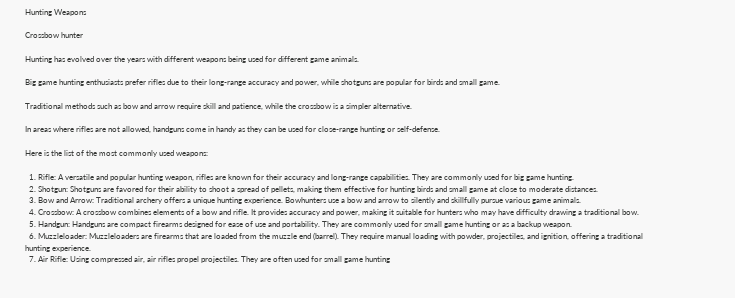Hunting Weapons

Crossbow hunter

Hunting has evolved over the years with different weapons being used for different game animals.

Big game hunting enthusiasts prefer rifles due to their long-range accuracy and power, while shotguns are popular for birds and small game.

Traditional methods such as bow and arrow require skill and patience, while the crossbow is a simpler alternative.

In areas where rifles are not allowed, handguns come in handy as they can be used for close-range hunting or self-defense.

Here is the list of the most commonly used weapons:

  1. Rifle: A versatile and popular hunting weapon, rifles are known for their accuracy and long-range capabilities. They are commonly used for big game hunting.
  2. Shotgun: Shotguns are favored for their ability to shoot a spread of pellets, making them effective for hunting birds and small game at close to moderate distances.
  3. Bow and Arrow: Traditional archery offers a unique hunting experience. Bowhunters use a bow and arrow to silently and skillfully pursue various game animals.
  4. Crossbow: A crossbow combines elements of a bow and rifle. It provides accuracy and power, making it suitable for hunters who may have difficulty drawing a traditional bow.
  5. Handgun: Handguns are compact firearms designed for ease of use and portability. They are commonly used for small game hunting or as a backup weapon.
  6. Muzzleloader: Muzzleloaders are firearms that are loaded from the muzzle end (barrel). They require manual loading with powder, projectiles, and ignition, offering a traditional hunting experience.
  7. Air Rifle: Using compressed air, air rifles propel projectiles. They are often used for small game hunting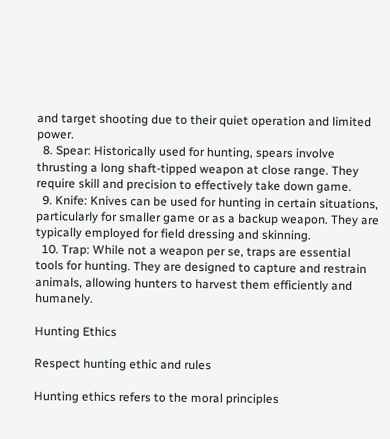and target shooting due to their quiet operation and limited power.
  8. Spear: Historically used for hunting, spears involve thrusting a long shaft-tipped weapon at close range. They require skill and precision to effectively take down game.
  9. Knife: Knives can be used for hunting in certain situations, particularly for smaller game or as a backup weapon. They are typically employed for field dressing and skinning.
  10. Trap: While not a weapon per se, traps are essential tools for hunting. They are designed to capture and restrain animals, allowing hunters to harvest them efficiently and humanely.

Hunting Ethics

Respect hunting ethic and rules

Hunting ethics refers to the moral principles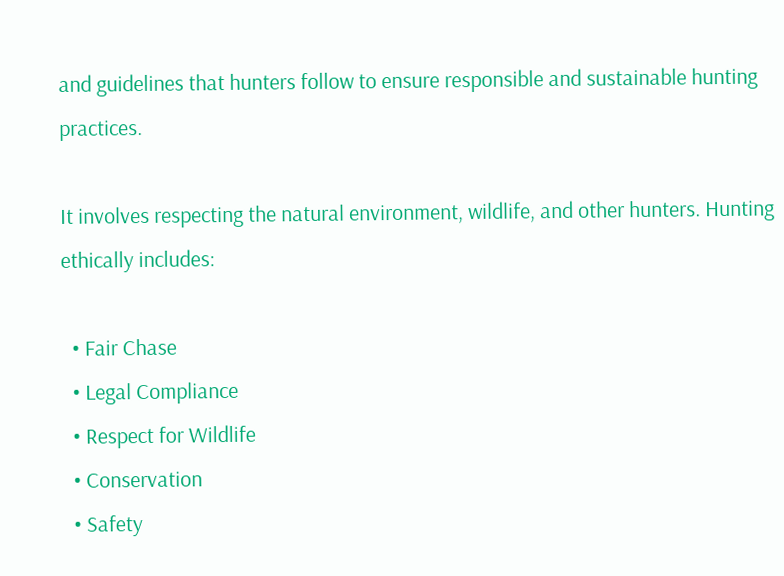and guidelines that hunters follow to ensure responsible and sustainable hunting practices.

It involves respecting the natural environment, wildlife, and other hunters. Hunting ethically includes:

  • Fair Chase
  • Legal Compliance
  • Respect for Wildlife
  • Conservation
  • Safety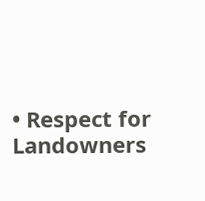• Respect for Landowners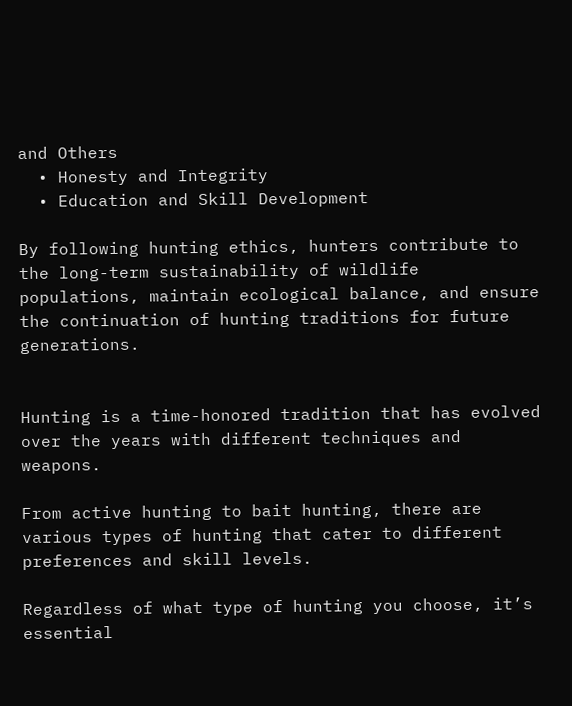and Others
  • Honesty and Integrity
  • Education and Skill Development

By following hunting ethics, hunters contribute to the long-term sustainability of wildlife populations, maintain ecological balance, and ensure the continuation of hunting traditions for future generations.


Hunting is a time-honored tradition that has evolved over the years with different techniques and weapons.

From active hunting to bait hunting, there are various types of hunting that cater to different preferences and skill levels.

Regardless of what type of hunting you choose, it’s essential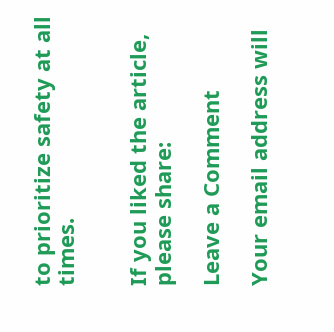to prioritize safety at all times.


If you liked the article, please share:

Leave a Comment

Your email address will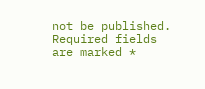not be published. Required fields are marked *